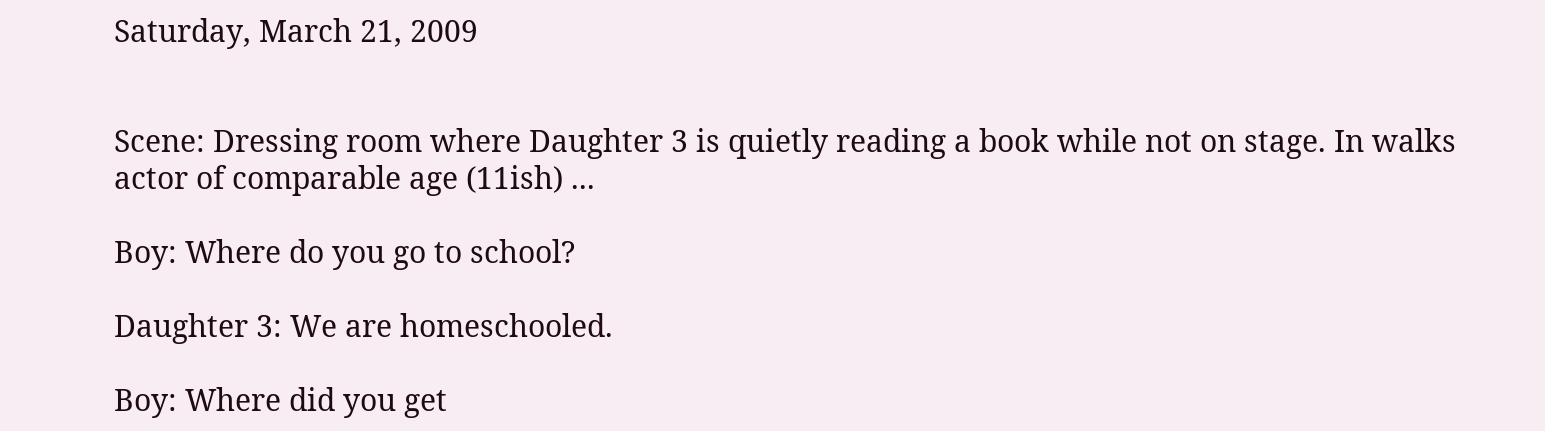Saturday, March 21, 2009


Scene: Dressing room where Daughter 3 is quietly reading a book while not on stage. In walks actor of comparable age (11ish) ...

Boy: Where do you go to school?

Daughter 3: We are homeschooled.

Boy: Where did you get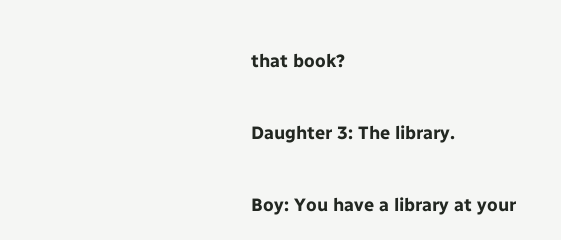that book?

Daughter 3: The library.

Boy: You have a library at your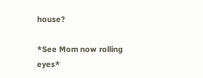house?

*See Mom now rolling eyes*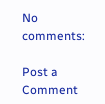No comments:

Post a Comment